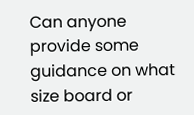Can anyone provide some guidance on what size board or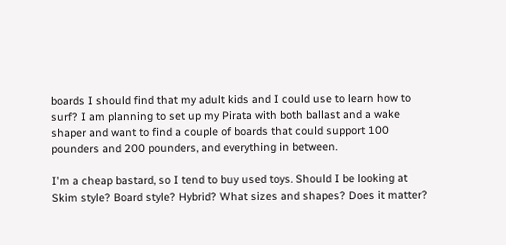boards I should find that my adult kids and I could use to learn how to surf? I am planning to set up my Pirata with both ballast and a wake shaper and want to find a couple of boards that could support 100 pounders and 200 pounders, and everything in between.

I'm a cheap bastard, so I tend to buy used toys. Should I be looking at Skim style? Board style? Hybrid? What sizes and shapes? Does it matter?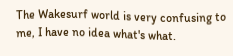The Wakesurf world is very confusing to me, I have no idea what's what.